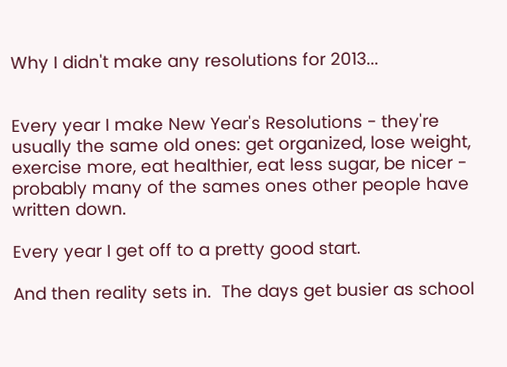Why I didn't make any resolutions for 2013...


Every year I make New Year's Resolutions - they're usually the same old ones: get organized, lose weight, exercise more, eat healthier, eat less sugar, be nicer - probably many of the sames ones other people have written down.

Every year I get off to a pretty good start.

And then reality sets in.  The days get busier as school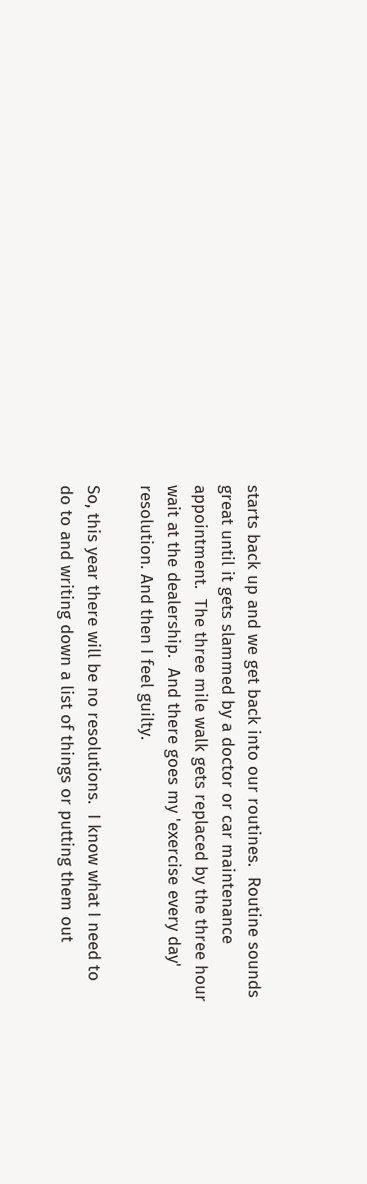starts back up and we get back into our routines.  Routine sounds great until it gets slammed by a doctor or car maintenance appointment.  The three mile walk gets replaced by the three hour wait at the dealership.  And there goes my 'exercise every day' resolution. And then I feel guilty.

So, this year there will be no resolutions.  I know what I need to do to and writing down a list of things or putting them out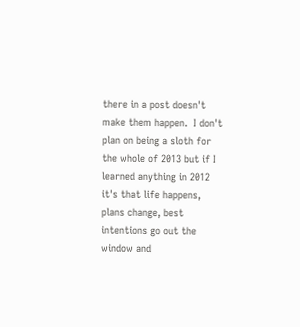there in a post doesn't make them happen.  I don't plan on being a sloth for the whole of 2013 but if I learned anything in 2012 it's that life happens, plans change, best intentions go out the window and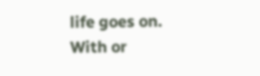life goes on.  With or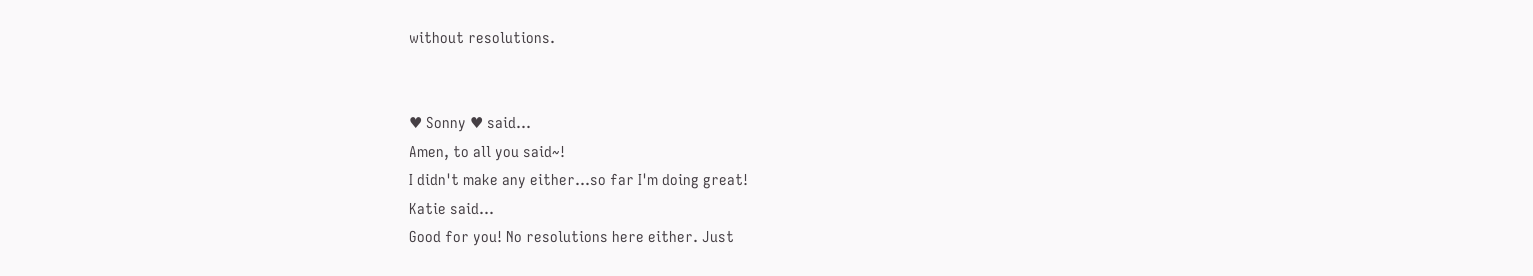without resolutions.


♥ Sonny ♥ said…
Amen, to all you said~!
I didn't make any either...so far I'm doing great!
Katie said…
Good for you! No resolutions here either. Just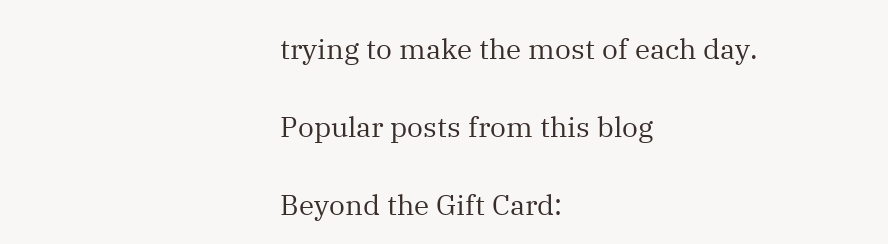trying to make the most of each day.

Popular posts from this blog

Beyond the Gift Card: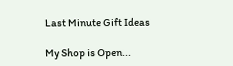Last Minute Gift Ideas

My Shop is Open...